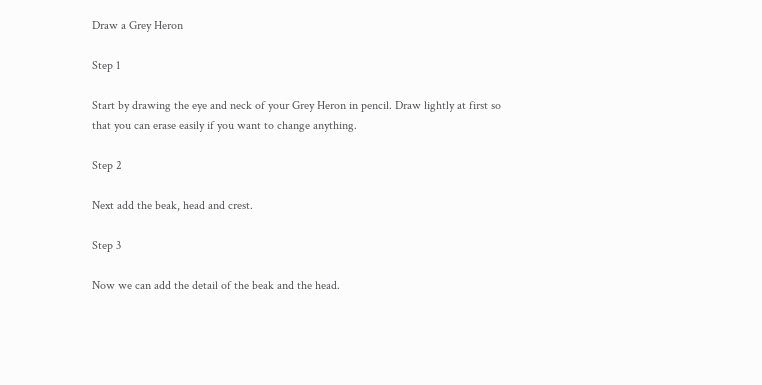Draw a Grey Heron

Step 1

Start by drawing the eye and neck of your Grey Heron in pencil. Draw lightly at first so that you can erase easily if you want to change anything.

Step 2

Next add the beak, head and crest.

Step 3

Now we can add the detail of the beak and the head.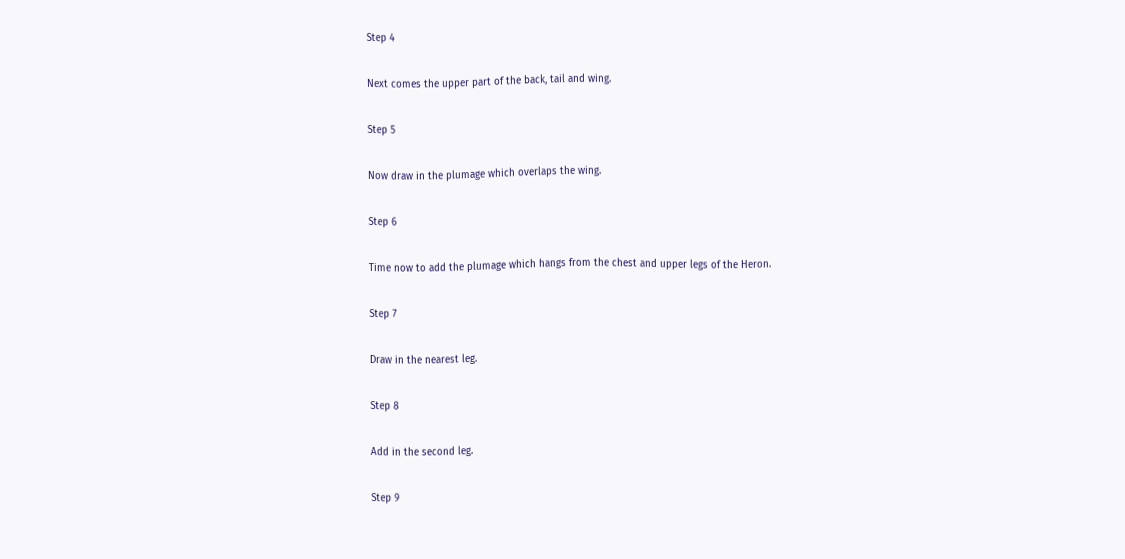Step 4

Next comes the upper part of the back, tail and wing.

Step 5

Now draw in the plumage which overlaps the wing.

Step 6

Time now to add the plumage which hangs from the chest and upper legs of the Heron.

Step 7

Draw in the nearest leg.

Step 8

Add in the second leg.

Step 9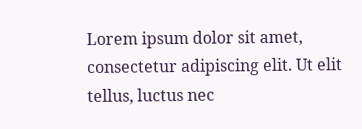Lorem ipsum dolor sit amet, consectetur adipiscing elit. Ut elit tellus, luctus nec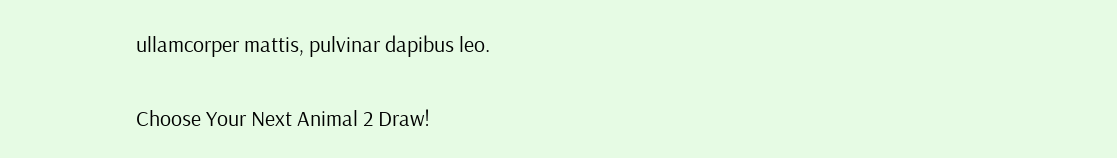ullamcorper mattis, pulvinar dapibus leo.

Choose Your Next Animal 2 Draw!